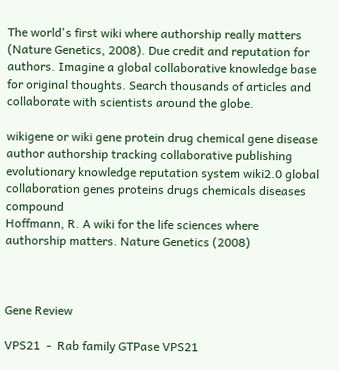The world's first wiki where authorship really matters (Nature Genetics, 2008). Due credit and reputation for authors. Imagine a global collaborative knowledge base for original thoughts. Search thousands of articles and collaborate with scientists around the globe.

wikigene or wiki gene protein drug chemical gene disease author authorship tracking collaborative publishing evolutionary knowledge reputation system wiki2.0 global collaboration genes proteins drugs chemicals diseases compound
Hoffmann, R. A wiki for the life sciences where authorship matters. Nature Genetics (2008)



Gene Review

VPS21  -  Rab family GTPase VPS21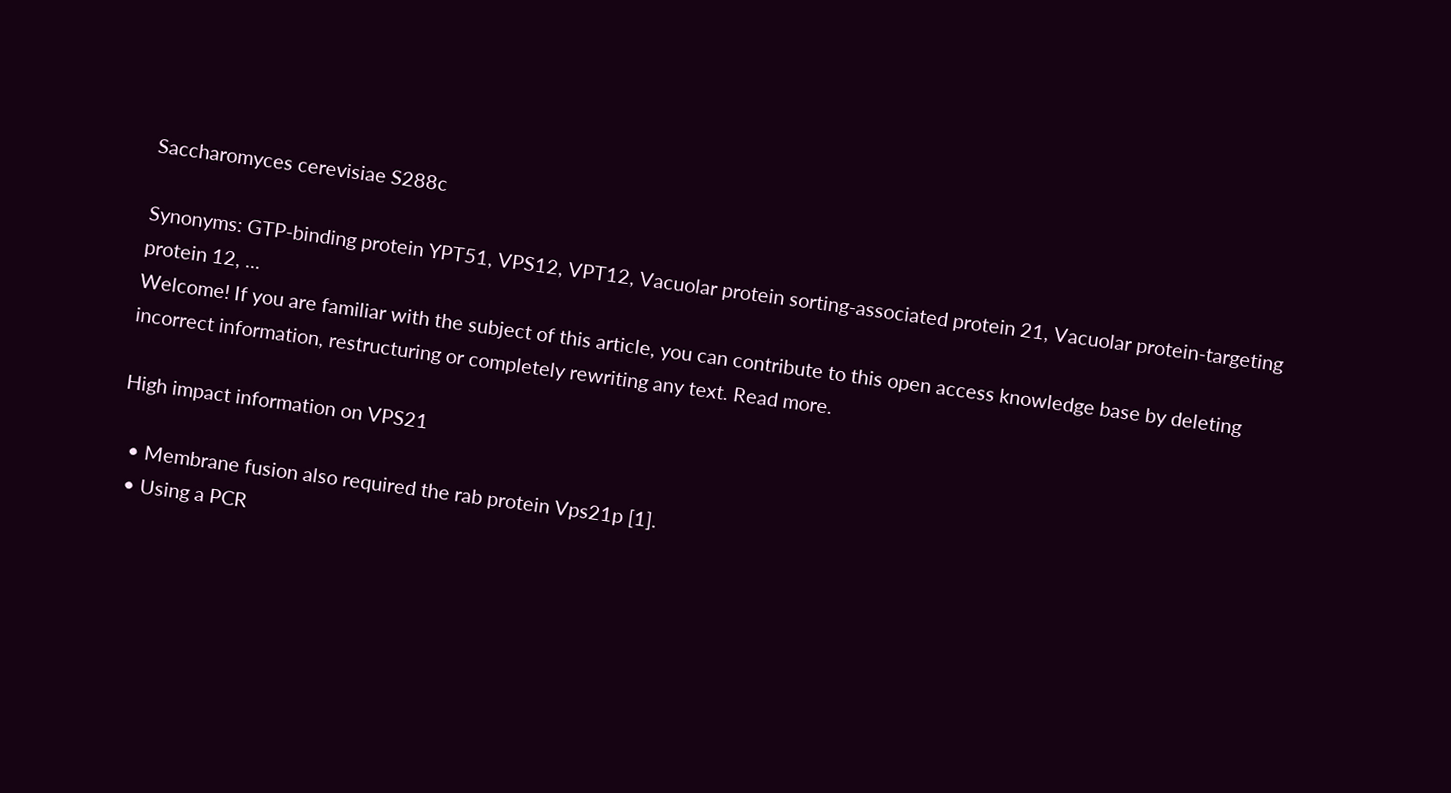Saccharomyces cerevisiae S288c

Synonyms: GTP-binding protein YPT51, VPS12, VPT12, Vacuolar protein sorting-associated protein 21, Vacuolar protein-targeting protein 12, ...
Welcome! If you are familiar with the subject of this article, you can contribute to this open access knowledge base by deleting incorrect information, restructuring or completely rewriting any text. Read more.

High impact information on VPS21

  • Membrane fusion also required the rab protein Vps21p [1].
  • Using a PCR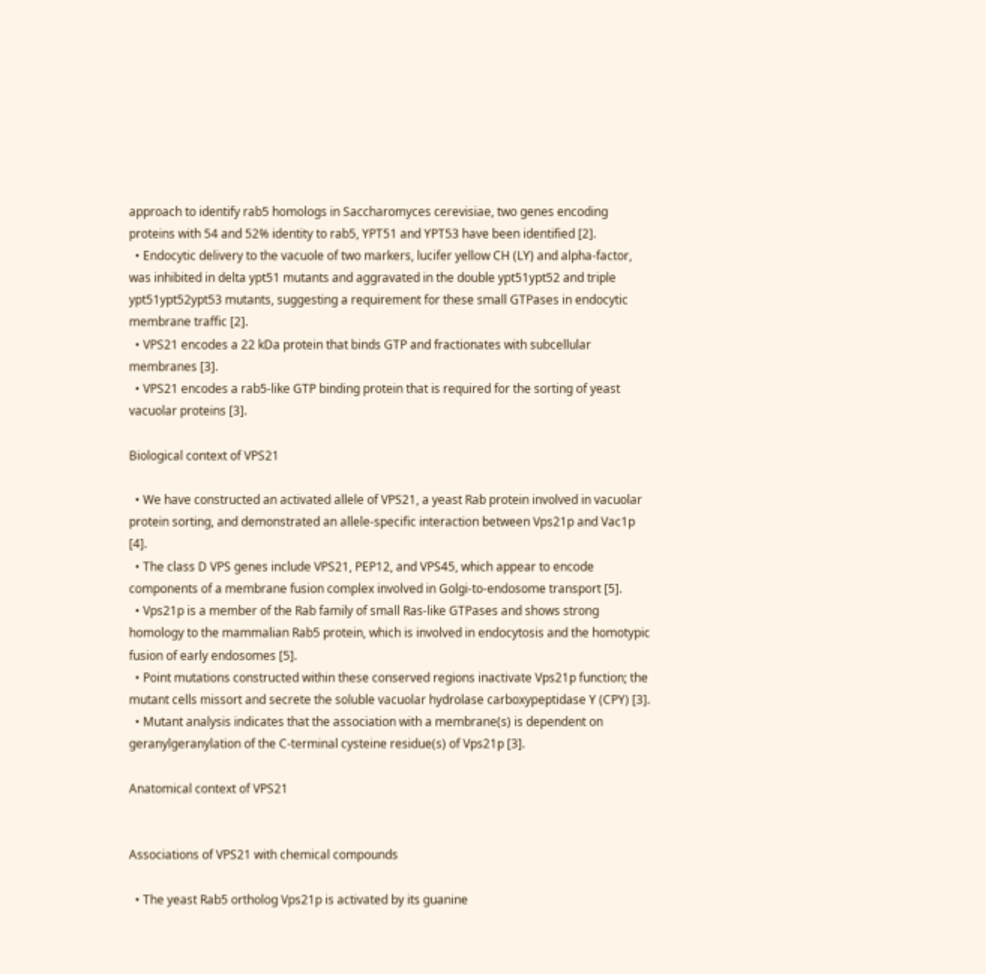approach to identify rab5 homologs in Saccharomyces cerevisiae, two genes encoding proteins with 54 and 52% identity to rab5, YPT51 and YPT53 have been identified [2].
  • Endocytic delivery to the vacuole of two markers, lucifer yellow CH (LY) and alpha-factor, was inhibited in delta ypt51 mutants and aggravated in the double ypt51ypt52 and triple ypt51ypt52ypt53 mutants, suggesting a requirement for these small GTPases in endocytic membrane traffic [2].
  • VPS21 encodes a 22 kDa protein that binds GTP and fractionates with subcellular membranes [3].
  • VPS21 encodes a rab5-like GTP binding protein that is required for the sorting of yeast vacuolar proteins [3].

Biological context of VPS21

  • We have constructed an activated allele of VPS21, a yeast Rab protein involved in vacuolar protein sorting, and demonstrated an allele-specific interaction between Vps21p and Vac1p [4].
  • The class D VPS genes include VPS21, PEP12, and VPS45, which appear to encode components of a membrane fusion complex involved in Golgi-to-endosome transport [5].
  • Vps21p is a member of the Rab family of small Ras-like GTPases and shows strong homology to the mammalian Rab5 protein, which is involved in endocytosis and the homotypic fusion of early endosomes [5].
  • Point mutations constructed within these conserved regions inactivate Vps21p function; the mutant cells missort and secrete the soluble vacuolar hydrolase carboxypeptidase Y (CPY) [3].
  • Mutant analysis indicates that the association with a membrane(s) is dependent on geranylgeranylation of the C-terminal cysteine residue(s) of Vps21p [3].

Anatomical context of VPS21


Associations of VPS21 with chemical compounds

  • The yeast Rab5 ortholog Vps21p is activated by its guanine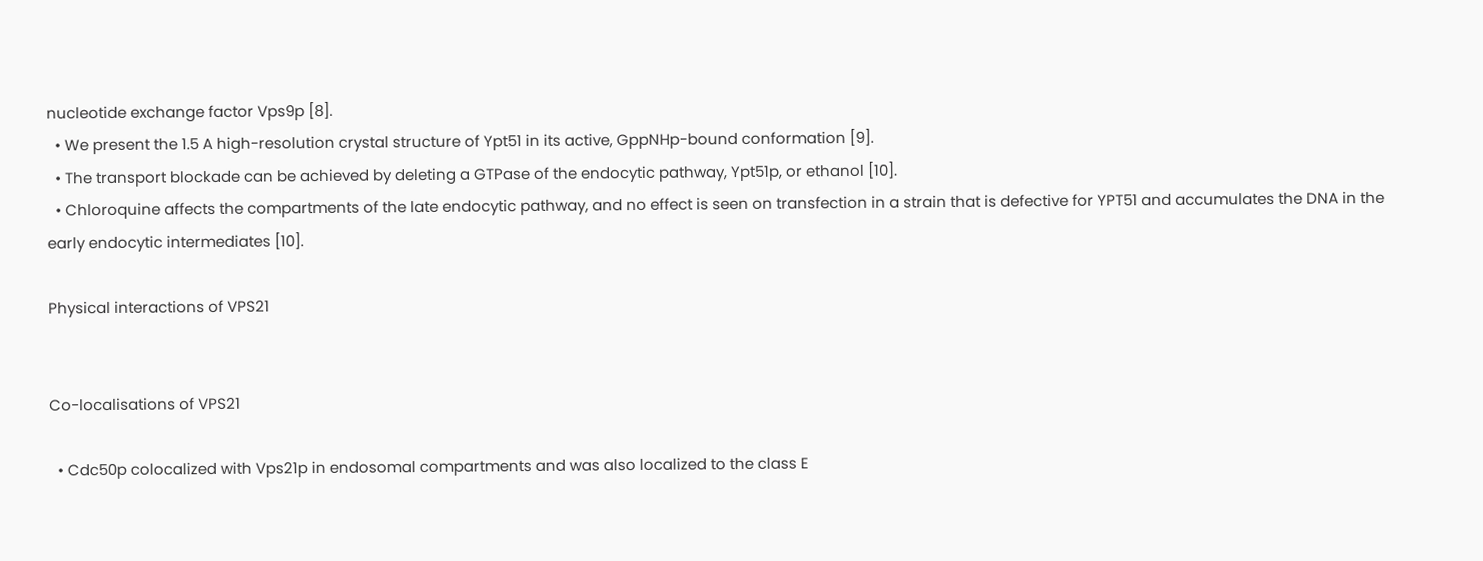nucleotide exchange factor Vps9p [8].
  • We present the 1.5 A high-resolution crystal structure of Ypt51 in its active, GppNHp-bound conformation [9].
  • The transport blockade can be achieved by deleting a GTPase of the endocytic pathway, Ypt51p, or ethanol [10].
  • Chloroquine affects the compartments of the late endocytic pathway, and no effect is seen on transfection in a strain that is defective for YPT51 and accumulates the DNA in the early endocytic intermediates [10].

Physical interactions of VPS21


Co-localisations of VPS21

  • Cdc50p colocalized with Vps21p in endosomal compartments and was also localized to the class E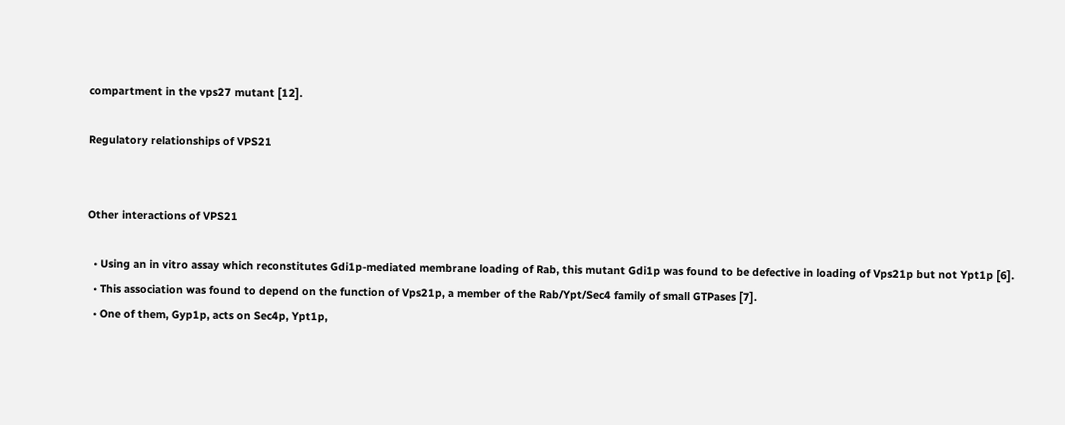compartment in the vps27 mutant [12].

Regulatory relationships of VPS21


Other interactions of VPS21

  • Using an in vitro assay which reconstitutes Gdi1p-mediated membrane loading of Rab, this mutant Gdi1p was found to be defective in loading of Vps21p but not Ypt1p [6].
  • This association was found to depend on the function of Vps21p, a member of the Rab/Ypt/Sec4 family of small GTPases [7].
  • One of them, Gyp1p, acts on Sec4p, Ypt1p,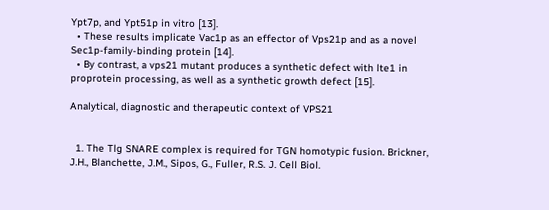Ypt7p, and Ypt51p in vitro [13].
  • These results implicate Vac1p as an effector of Vps21p and as a novel Sec1p-family-binding protein [14].
  • By contrast, a vps21 mutant produces a synthetic defect with lte1 in proprotein processing, as well as a synthetic growth defect [15].

Analytical, diagnostic and therapeutic context of VPS21


  1. The Tlg SNARE complex is required for TGN homotypic fusion. Brickner, J.H., Blanchette, J.M., Sipos, G., Fuller, R.S. J. Cell Biol.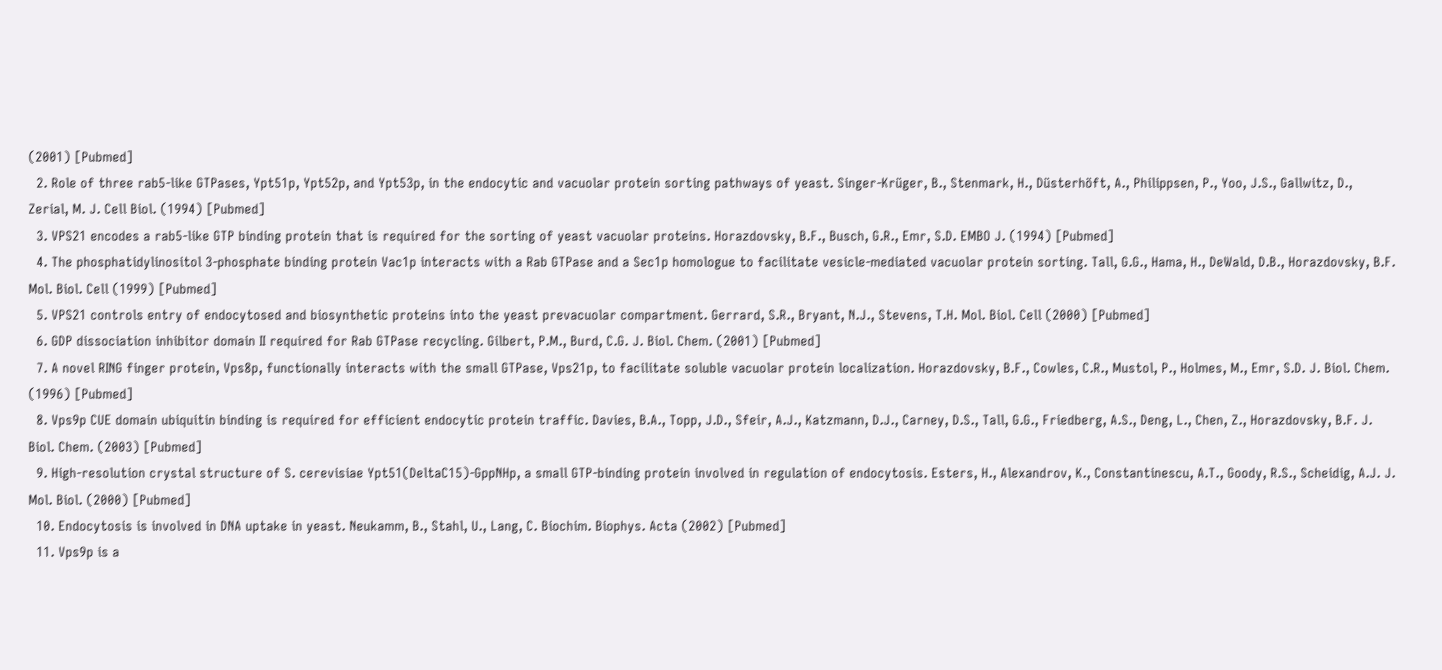(2001) [Pubmed]
  2. Role of three rab5-like GTPases, Ypt51p, Ypt52p, and Ypt53p, in the endocytic and vacuolar protein sorting pathways of yeast. Singer-Krüger, B., Stenmark, H., Düsterhöft, A., Philippsen, P., Yoo, J.S., Gallwitz, D., Zerial, M. J. Cell Biol. (1994) [Pubmed]
  3. VPS21 encodes a rab5-like GTP binding protein that is required for the sorting of yeast vacuolar proteins. Horazdovsky, B.F., Busch, G.R., Emr, S.D. EMBO J. (1994) [Pubmed]
  4. The phosphatidylinositol 3-phosphate binding protein Vac1p interacts with a Rab GTPase and a Sec1p homologue to facilitate vesicle-mediated vacuolar protein sorting. Tall, G.G., Hama, H., DeWald, D.B., Horazdovsky, B.F. Mol. Biol. Cell (1999) [Pubmed]
  5. VPS21 controls entry of endocytosed and biosynthetic proteins into the yeast prevacuolar compartment. Gerrard, S.R., Bryant, N.J., Stevens, T.H. Mol. Biol. Cell (2000) [Pubmed]
  6. GDP dissociation inhibitor domain II required for Rab GTPase recycling. Gilbert, P.M., Burd, C.G. J. Biol. Chem. (2001) [Pubmed]
  7. A novel RING finger protein, Vps8p, functionally interacts with the small GTPase, Vps21p, to facilitate soluble vacuolar protein localization. Horazdovsky, B.F., Cowles, C.R., Mustol, P., Holmes, M., Emr, S.D. J. Biol. Chem. (1996) [Pubmed]
  8. Vps9p CUE domain ubiquitin binding is required for efficient endocytic protein traffic. Davies, B.A., Topp, J.D., Sfeir, A.J., Katzmann, D.J., Carney, D.S., Tall, G.G., Friedberg, A.S., Deng, L., Chen, Z., Horazdovsky, B.F. J. Biol. Chem. (2003) [Pubmed]
  9. High-resolution crystal structure of S. cerevisiae Ypt51(DeltaC15)-GppNHp, a small GTP-binding protein involved in regulation of endocytosis. Esters, H., Alexandrov, K., Constantinescu, A.T., Goody, R.S., Scheidig, A.J. J. Mol. Biol. (2000) [Pubmed]
  10. Endocytosis is involved in DNA uptake in yeast. Neukamm, B., Stahl, U., Lang, C. Biochim. Biophys. Acta (2002) [Pubmed]
  11. Vps9p is a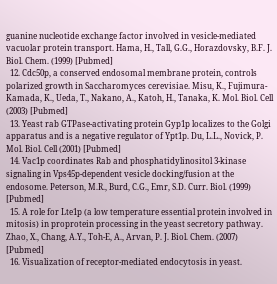guanine nucleotide exchange factor involved in vesicle-mediated vacuolar protein transport. Hama, H., Tall, G.G., Horazdovsky, B.F. J. Biol. Chem. (1999) [Pubmed]
  12. Cdc50p, a conserved endosomal membrane protein, controls polarized growth in Saccharomyces cerevisiae. Misu, K., Fujimura-Kamada, K., Ueda, T., Nakano, A., Katoh, H., Tanaka, K. Mol. Biol. Cell (2003) [Pubmed]
  13. Yeast rab GTPase-activating protein Gyp1p localizes to the Golgi apparatus and is a negative regulator of Ypt1p. Du, L.L., Novick, P. Mol. Biol. Cell (2001) [Pubmed]
  14. Vac1p coordinates Rab and phosphatidylinositol 3-kinase signaling in Vps45p-dependent vesicle docking/fusion at the endosome. Peterson, M.R., Burd, C.G., Emr, S.D. Curr. Biol. (1999) [Pubmed]
  15. A role for Lte1p (a low temperature essential protein involved in mitosis) in proprotein processing in the yeast secretory pathway. Zhao, X., Chang, A.Y., Toh-E, A., Arvan, P. J. Biol. Chem. (2007) [Pubmed]
  16. Visualization of receptor-mediated endocytosis in yeast.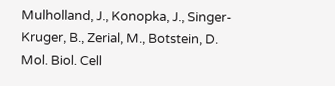Mulholland, J., Konopka, J., Singer-Kruger, B., Zerial, M., Botstein, D. Mol. Biol. Cell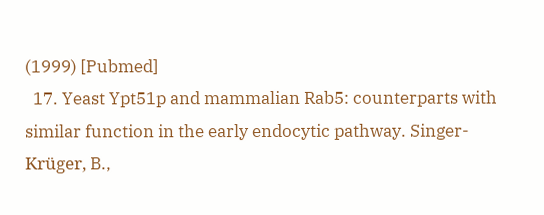(1999) [Pubmed]
  17. Yeast Ypt51p and mammalian Rab5: counterparts with similar function in the early endocytic pathway. Singer-Krüger, B.,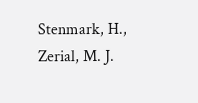Stenmark, H., Zerial, M. J.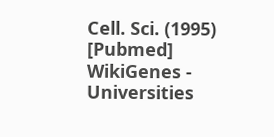Cell. Sci. (1995) [Pubmed]
WikiGenes - Universities